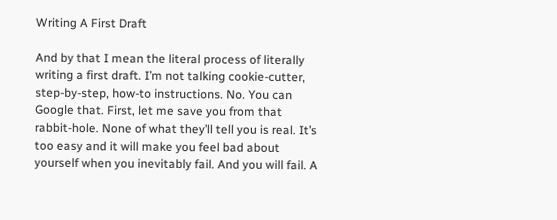Writing A First Draft

And by that I mean the literal process of literally writing a first draft. I’m not talking cookie-cutter, step-by-step, how-to instructions. No. You can Google that. First, let me save you from that rabbit-hole. None of what they’ll tell you is real. It’s too easy and it will make you feel bad about yourself when you inevitably fail. And you will fail. A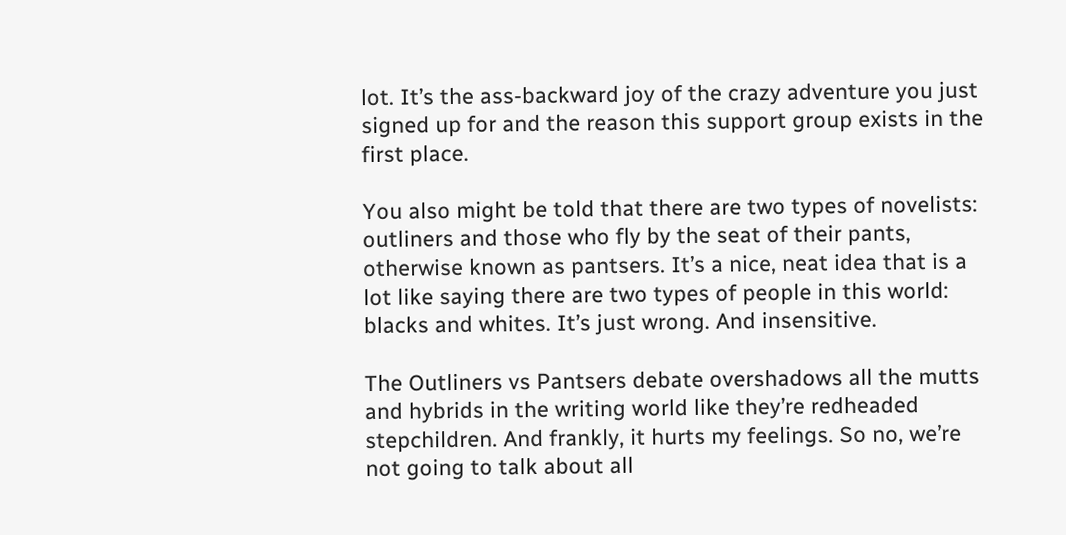lot. It’s the ass-backward joy of the crazy adventure you just signed up for and the reason this support group exists in the first place.

You also might be told that there are two types of novelists: outliners and those who fly by the seat of their pants, otherwise known as pantsers. It’s a nice, neat idea that is a lot like saying there are two types of people in this world: blacks and whites. It’s just wrong. And insensitive.

The Outliners vs Pantsers debate overshadows all the mutts and hybrids in the writing world like they’re redheaded stepchildren. And frankly, it hurts my feelings. So no, we’re not going to talk about all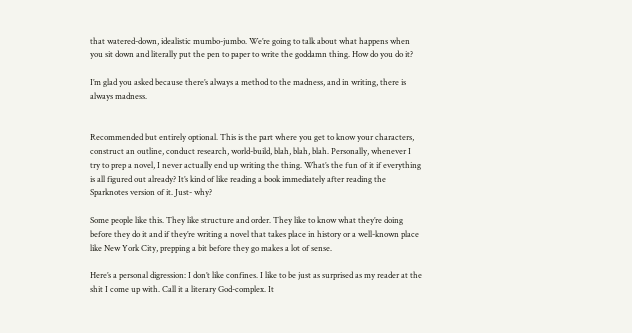that watered-down, idealistic mumbo-jumbo. We’re going to talk about what happens when you sit down and literally put the pen to paper to write the goddamn thing. How do you do it?

I’m glad you asked because there’s always a method to the madness, and in writing, there is always madness.


Recommended but entirely optional. This is the part where you get to know your characters, construct an outline, conduct research, world-build, blah, blah, blah. Personally, whenever I try to prep a novel, I never actually end up writing the thing. What’s the fun of it if everything is all figured out already? It’s kind of like reading a book immediately after reading the Sparknotes version of it. Just- why?

Some people like this. They like structure and order. They like to know what they’re doing before they do it and if they’re writing a novel that takes place in history or a well-known place like New York City, prepping a bit before they go makes a lot of sense.

Here’s a personal digression: I don’t like confines. I like to be just as surprised as my reader at the shit I come up with. Call it a literary God-complex. It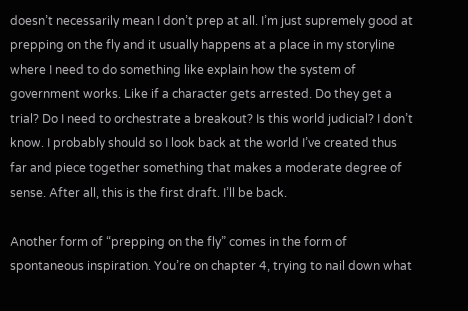doesn’t necessarily mean I don’t prep at all. I’m just supremely good at prepping on the fly and it usually happens at a place in my storyline where I need to do something like explain how the system of government works. Like if a character gets arrested. Do they get a trial? Do I need to orchestrate a breakout? Is this world judicial? I don’t know. I probably should so I look back at the world I’ve created thus far and piece together something that makes a moderate degree of sense. After all, this is the first draft. I’ll be back.

Another form of “prepping on the fly” comes in the form of spontaneous inspiration. You’re on chapter 4, trying to nail down what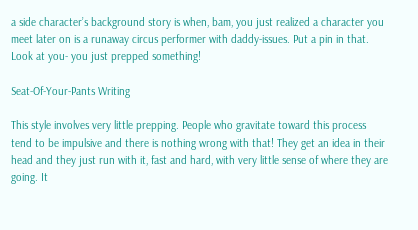a side character’s background story is when, bam, you just realized a character you meet later on is a runaway circus performer with daddy-issues. Put a pin in that. Look at you- you just prepped something!

Seat-Of-Your-Pants Writing

This style involves very little prepping. People who gravitate toward this process tend to be impulsive and there is nothing wrong with that! They get an idea in their head and they just run with it, fast and hard, with very little sense of where they are going. It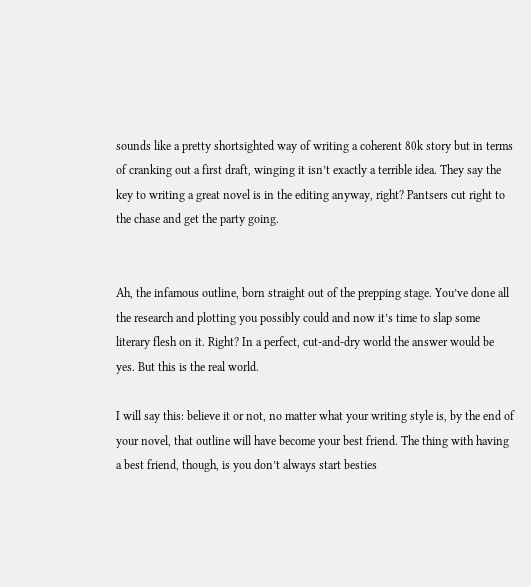sounds like a pretty shortsighted way of writing a coherent 80k story but in terms of cranking out a first draft, winging it isn’t exactly a terrible idea. They say the key to writing a great novel is in the editing anyway, right? Pantsers cut right to the chase and get the party going.


Ah, the infamous outline, born straight out of the prepping stage. You’ve done all the research and plotting you possibly could and now it’s time to slap some literary flesh on it. Right? In a perfect, cut-and-dry world the answer would be yes. But this is the real world.

I will say this: believe it or not, no matter what your writing style is, by the end of your novel, that outline will have become your best friend. The thing with having a best friend, though, is you don’t always start besties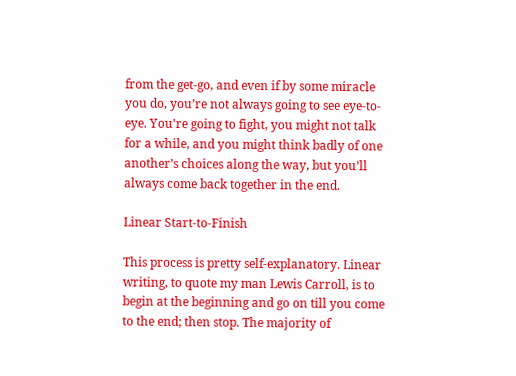from the get-go, and even if by some miracle you do, you’re not always going to see eye-to-eye. You’re going to fight, you might not talk for a while, and you might think badly of one another’s choices along the way, but you’ll always come back together in the end.

Linear Start-to-Finish

This process is pretty self-explanatory. Linear writing, to quote my man Lewis Carroll, is to begin at the beginning and go on till you come to the end; then stop. The majority of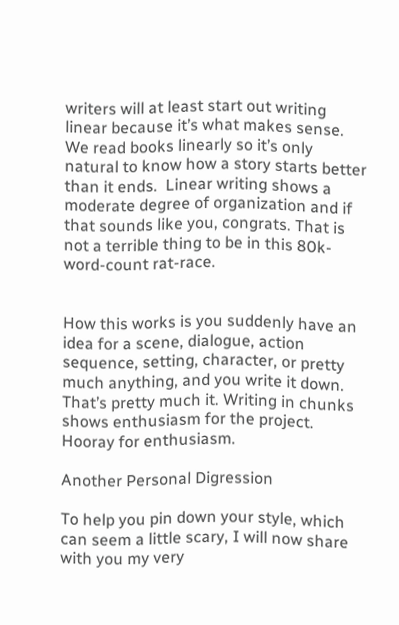writers will at least start out writing linear because it’s what makes sense. We read books linearly so it’s only natural to know how a story starts better than it ends.  Linear writing shows a moderate degree of organization and if that sounds like you, congrats. That is not a terrible thing to be in this 80k-word-count rat-race.


How this works is you suddenly have an idea for a scene, dialogue, action sequence, setting, character, or pretty much anything, and you write it down. That’s pretty much it. Writing in chunks shows enthusiasm for the project. Hooray for enthusiasm.

Another Personal Digression

To help you pin down your style, which can seem a little scary, I will now share with you my very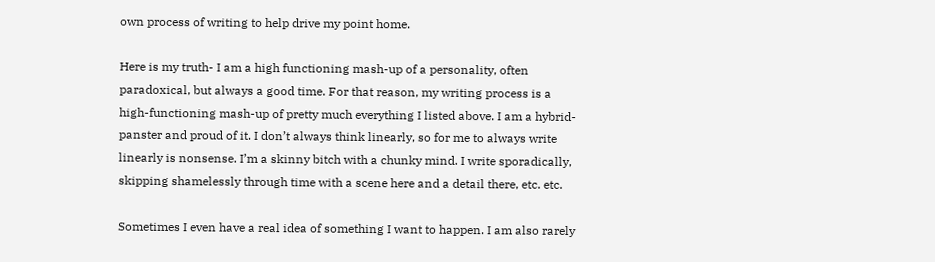own process of writing to help drive my point home.

Here is my truth- I am a high functioning mash-up of a personality, often paradoxical, but always a good time. For that reason, my writing process is a high-functioning mash-up of pretty much everything I listed above. I am a hybrid-panster and proud of it. I don’t always think linearly, so for me to always write linearly is nonsense. I’m a skinny bitch with a chunky mind. I write sporadically, skipping shamelessly through time with a scene here and a detail there, etc. etc.

Sometimes I even have a real idea of something I want to happen. I am also rarely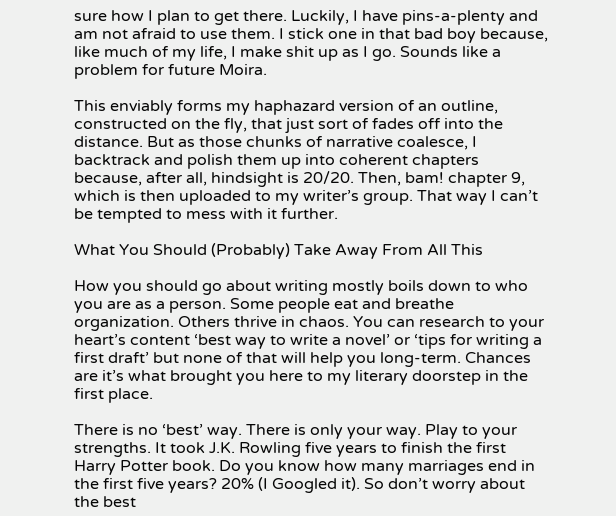sure how I plan to get there. Luckily, I have pins-a-plenty and am not afraid to use them. I stick one in that bad boy because, like much of my life, I make shit up as I go. Sounds like a problem for future Moira.

This enviably forms my haphazard version of an outline, constructed on the fly, that just sort of fades off into the distance. But as those chunks of narrative coalesce, I backtrack and polish them up into coherent chapters because, after all, hindsight is 20/20. Then, bam! chapter 9, which is then uploaded to my writer’s group. That way I can’t be tempted to mess with it further.

What You Should (Probably) Take Away From All This

How you should go about writing mostly boils down to who you are as a person. Some people eat and breathe organization. Others thrive in chaos. You can research to your heart’s content ‘best way to write a novel’ or ‘tips for writing a first draft’ but none of that will help you long-term. Chances are it’s what brought you here to my literary doorstep in the first place.

There is no ‘best’ way. There is only your way. Play to your strengths. It took J.K. Rowling five years to finish the first Harry Potter book. Do you know how many marriages end in the first five years? 20% (I Googled it). So don’t worry about the best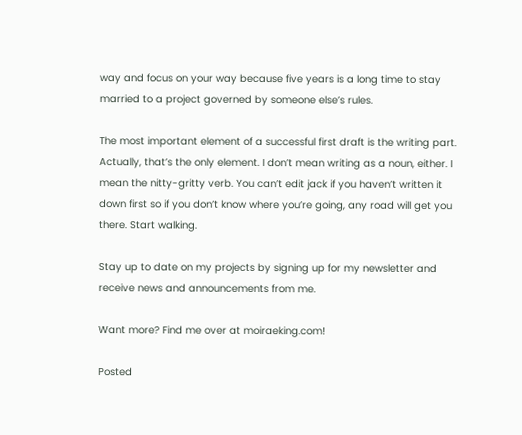way and focus on your way because five years is a long time to stay married to a project governed by someone else’s rules.

The most important element of a successful first draft is the writing part. Actually, that’s the only element. I don’t mean writing as a noun, either. I mean the nitty-gritty verb. You can’t edit jack if you haven’t written it down first so if you don’t know where you’re going, any road will get you there. Start walking.

Stay up to date on my projects by signing up for my newsletter and receive news and announcements from me.

Want more? Find me over at moiraeking.com!

Posted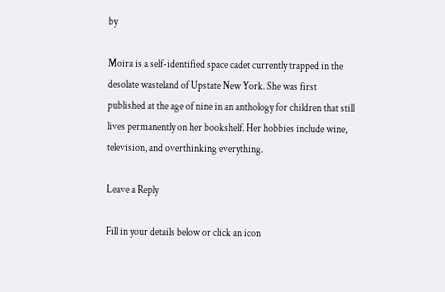by

Moira is a self-identified space cadet currently trapped in the desolate wasteland of Upstate New York. She was first published at the age of nine in an anthology for children that still lives permanently on her bookshelf. Her hobbies include wine, television, and overthinking everything.

Leave a Reply

Fill in your details below or click an icon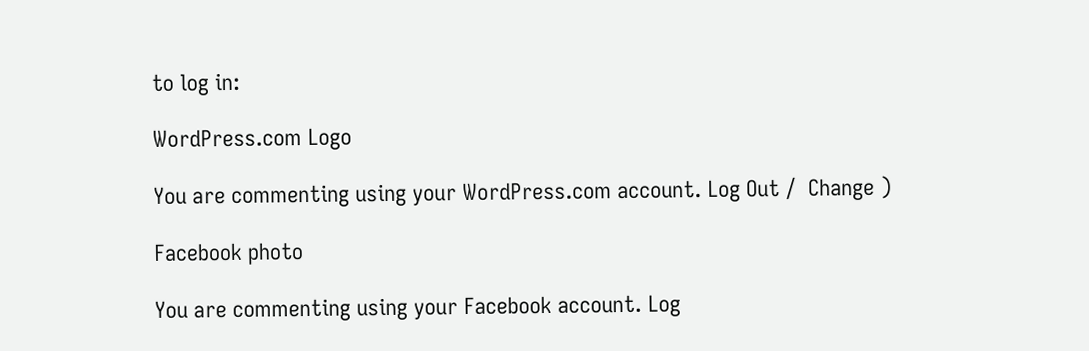to log in:

WordPress.com Logo

You are commenting using your WordPress.com account. Log Out /  Change )

Facebook photo

You are commenting using your Facebook account. Log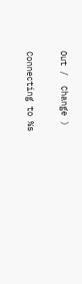Out /  Change )

Connecting to %s